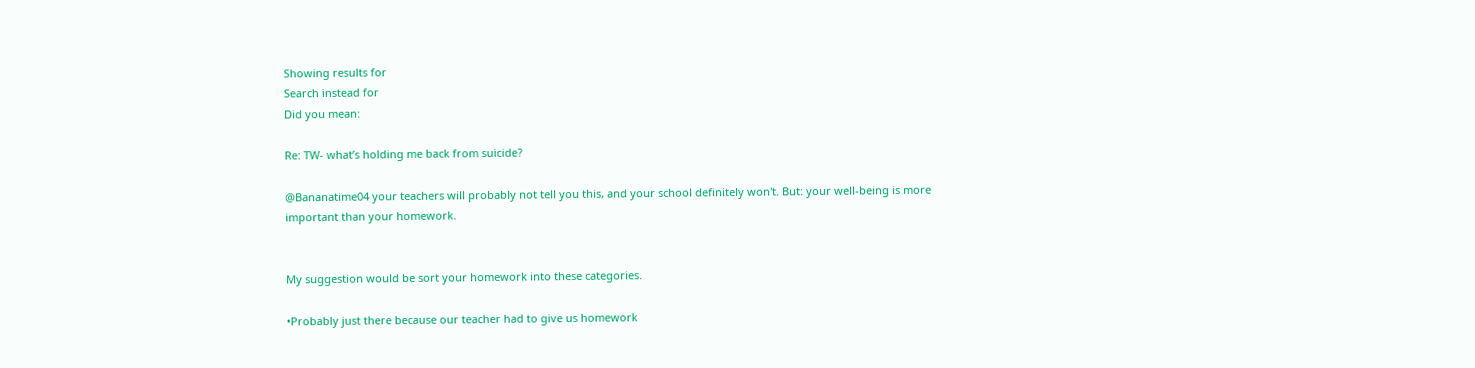Showing results for
Search instead for
Did you mean:

Re: TW- what’s holding me back from suicide?

@Bananatime04 your teachers will probably not tell you this, and your school definitely won't. But: your well-being is more important than your homework.


My suggestion would be sort your homework into these categories.

•Probably just there because our teacher had to give us homework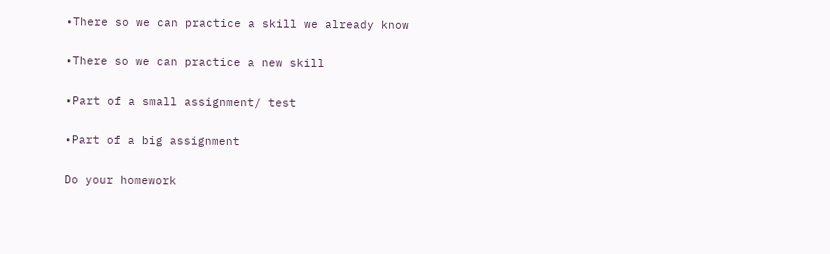•There so we can practice a skill we already know

•There so we can practice a new skill

•Part of a small assignment/ test

•Part of a big assignment

Do your homework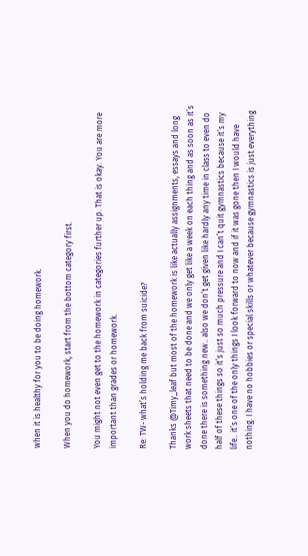when it is healthy for you to be doing homework.

When you do homework, start from the bottom category first.

You might not even get to the homework in categories further up. That is okay. You are more important than grades or homework.

Re: TW- what’s holding me back from suicide?

Thanks @Timy_leaf but most of the homework is like actually assignments, essays and long work sheets that need to be done and we only get like a week on each thing and as soon as it’s done there is something new.. also we don’t get given like hardly any time in class to even do half of these things so it’s just so much pressure and I can’t quit gymnastics because it’s my life.. it’s one of the only things I look forward to now and if it was gone then I would have nothing. I have no hobbies or special skills or whatever because gymnastics is just everything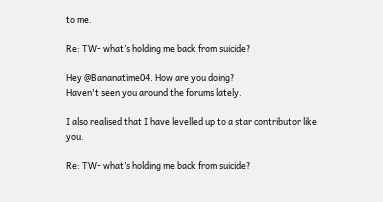to me.

Re: TW- what’s holding me back from suicide?

Hey @Bananatime04. How are you doing?
Haven't seen you around the forums lately.

I also realised that I have levelled up to a star contributor like you.

Re: TW- what’s holding me back from suicide?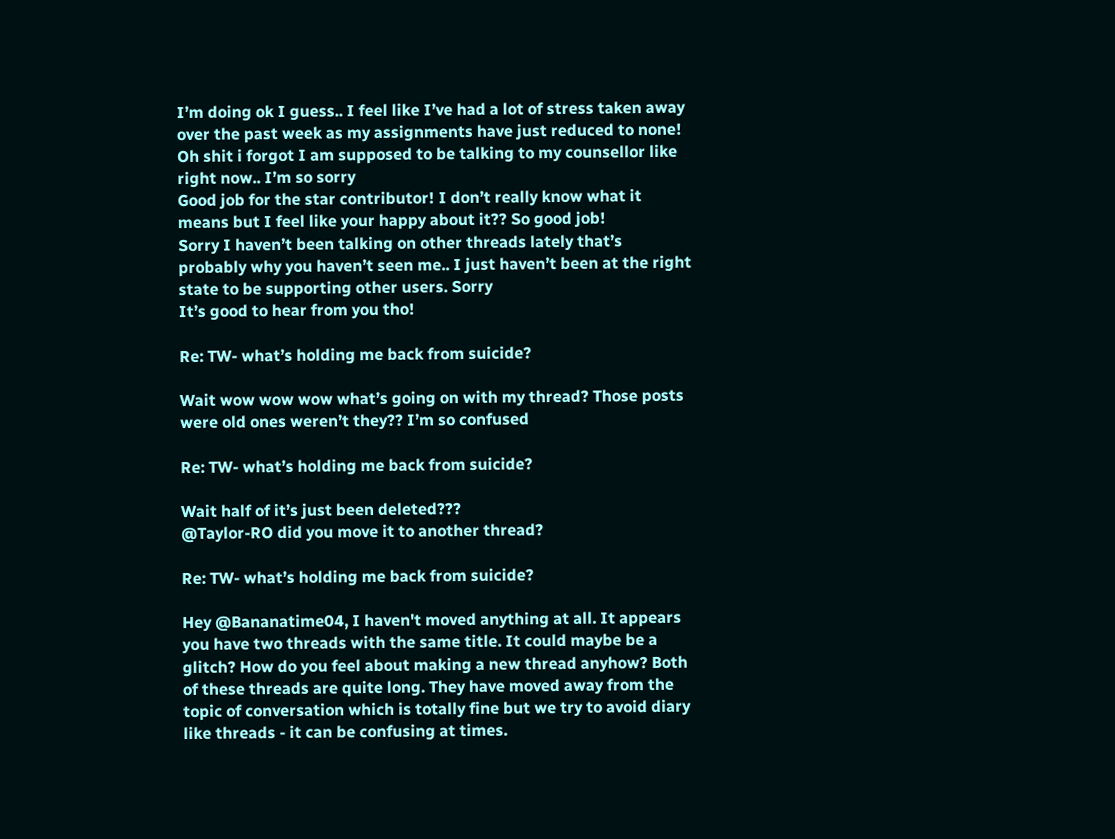I’m doing ok I guess.. I feel like I’ve had a lot of stress taken away over the past week as my assignments have just reduced to none!
Oh shit i forgot I am supposed to be talking to my counsellor like right now.. I’m so sorry
Good job for the star contributor! I don’t really know what it means but I feel like your happy about it?? So good job!
Sorry I haven’t been talking on other threads lately that’s probably why you haven’t seen me.. I just haven’t been at the right state to be supporting other users. Sorry
It’s good to hear from you tho!

Re: TW- what’s holding me back from suicide?

Wait wow wow wow what’s going on with my thread? Those posts were old ones weren’t they?? I’m so confused

Re: TW- what’s holding me back from suicide?

Wait half of it’s just been deleted???
@Taylor-RO did you move it to another thread?

Re: TW- what’s holding me back from suicide?

Hey @Bananatime04, I haven't moved anything at all. It appears you have two threads with the same title. It could maybe be a glitch? How do you feel about making a new thread anyhow? Both of these threads are quite long. They have moved away from the topic of conversation which is totally fine but we try to avoid diary like threads - it can be confusing at times.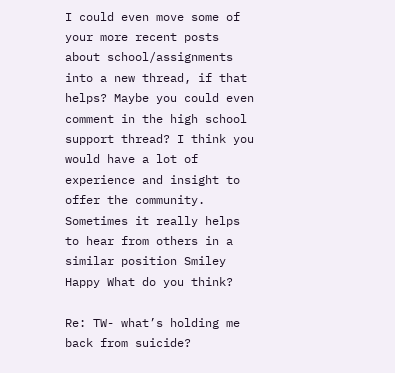I could even move some of your more recent posts about school/assignments into a new thread, if that helps? Maybe you could even comment in the high school support thread? I think you would have a lot of experience and insight to offer the community. Sometimes it really helps to hear from others in a similar position Smiley Happy What do you think?

Re: TW- what’s holding me back from suicide?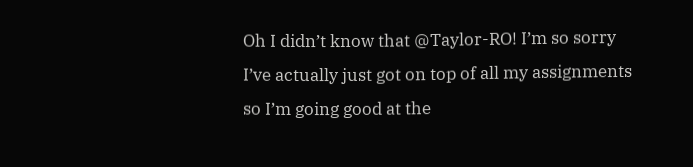Oh I didn’t know that @Taylor-RO! I’m so sorry
I’ve actually just got on top of all my assignments so I’m going good at the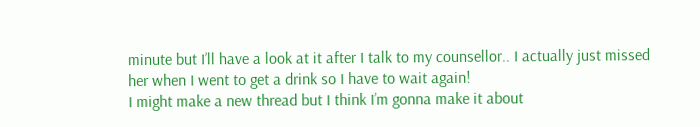minute but I’ll have a look at it after I talk to my counsellor.. I actually just missed her when I went to get a drink so I have to wait again!
I might make a new thread but I think I’m gonna make it about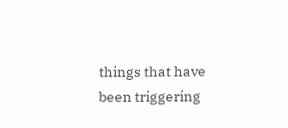things that have been triggering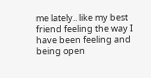me lately.. like my best friend feeling the way I have been feeling and being open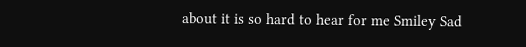about it is so hard to hear for me Smiley Sad